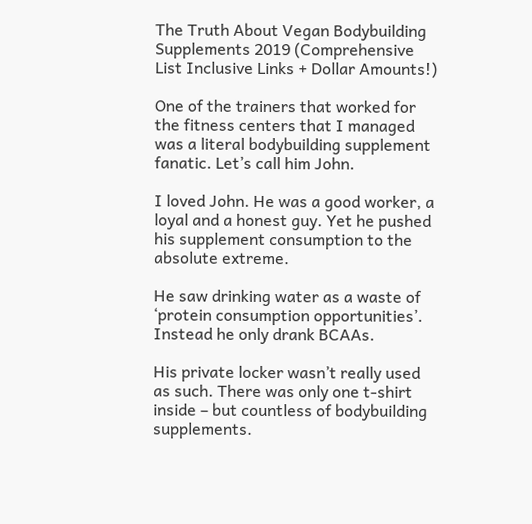The Truth About Vegan Bodybuilding Supplements 2019 (Comprehensive List Inclusive Links + Dollar Amounts!)

One of the trainers that worked for the fitness centers that I managed was a literal bodybuilding supplement fanatic. Let’s call him John.

I loved John. He was a good worker, a loyal and a honest guy. Yet he pushed his supplement consumption to the absolute extreme.

He saw drinking water as a waste of ‘protein consumption opportunities’. Instead he only drank BCAAs.

His private locker wasn’t really used as such. There was only one t-shirt inside – but countless of bodybuilding supplements.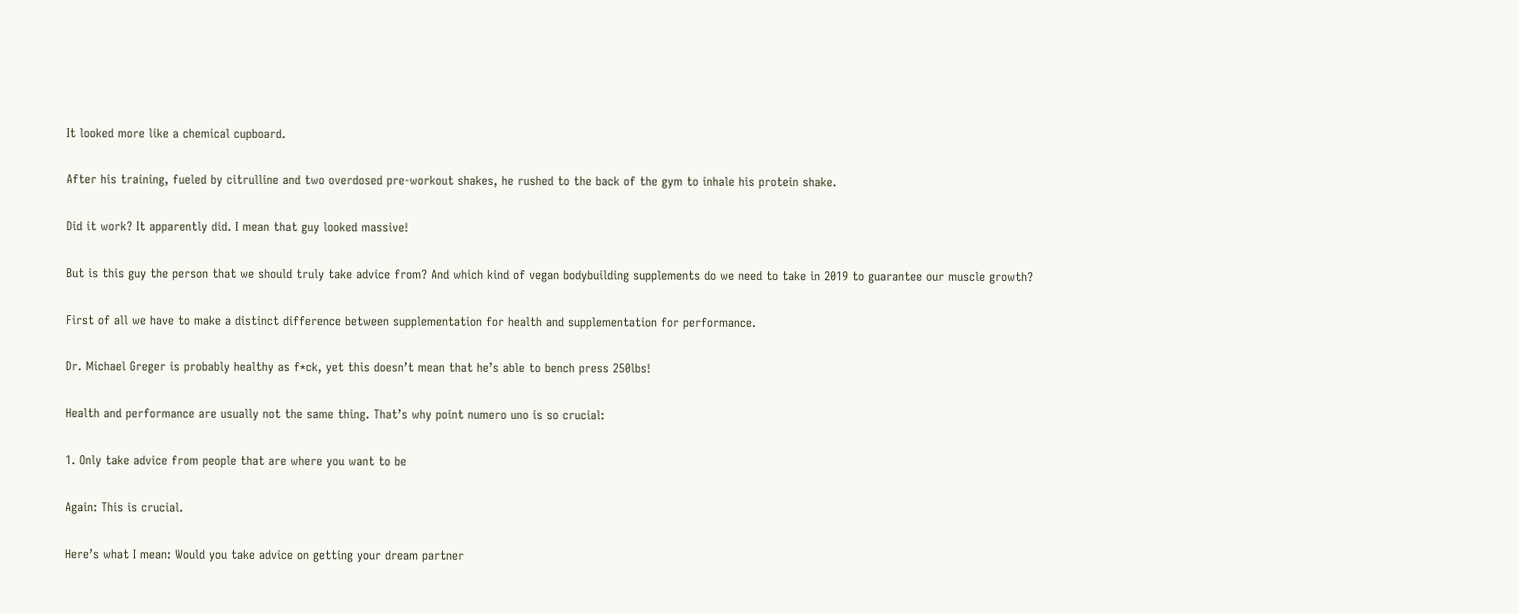It looked more like a chemical cupboard.

After his training, fueled by citrulline and two overdosed pre-workout shakes, he rushed to the back of the gym to inhale his protein shake.

Did it work? It apparently did. I mean that guy looked massive!

But is this guy the person that we should truly take advice from? And which kind of vegan bodybuilding supplements do we need to take in 2019 to guarantee our muscle growth?

First of all we have to make a distinct difference between supplementation for health and supplementation for performance.

Dr. Michael Greger is probably healthy as f*ck, yet this doesn’t mean that he’s able to bench press 250lbs!

Health and performance are usually not the same thing. That’s why point numero uno is so crucial:

1. Only take advice from people that are where you want to be

Again: This is crucial.

Here’s what I mean: Would you take advice on getting your dream partner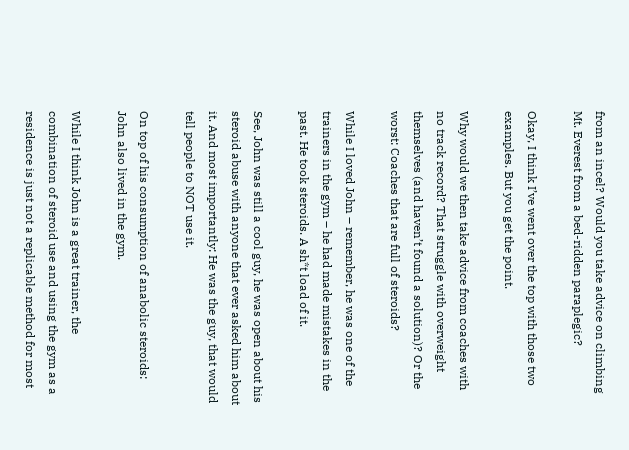from an incel? Would you take advice on climbing Mt. Everest from a bed-ridden paraplegic?

Okay, I think I’ve went over the top with those two examples. But you get the point.

Why would we then take advice from coaches with no track record? That struggle with overweight themselves (and haven’t found a solution)? Or the worst: Coaches that are full of steroids?

While I loved John – remember, he was one of the trainers in the gym – he had made mistakes in the past. He took steroids. A sh*t load of it.

See, John was still a cool guy, he was open about his steroid abuse with anyone that ever asked him about it. And most importantly: He was the guy, that would tell people to NOT use it.

On top of his consumption of anabolic steroids: John also lived in the gym.

While I think John is a great trainer, the combination of steroid use and using the gym as a residence is just not a replicable method for most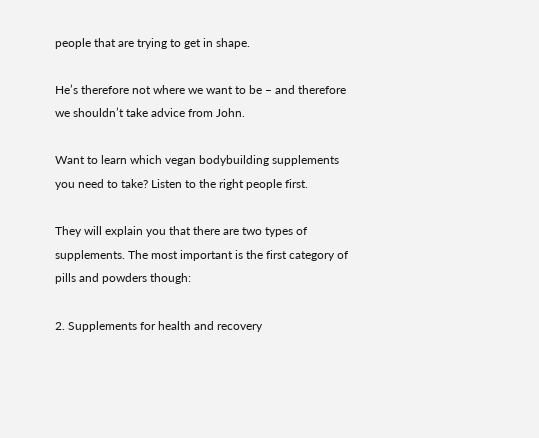people that are trying to get in shape.

He’s therefore not where we want to be – and therefore we shouldn’t take advice from John.

Want to learn which vegan bodybuilding supplements you need to take? Listen to the right people first.

They will explain you that there are two types of supplements. The most important is the first category of pills and powders though:

2. Supplements for health and recovery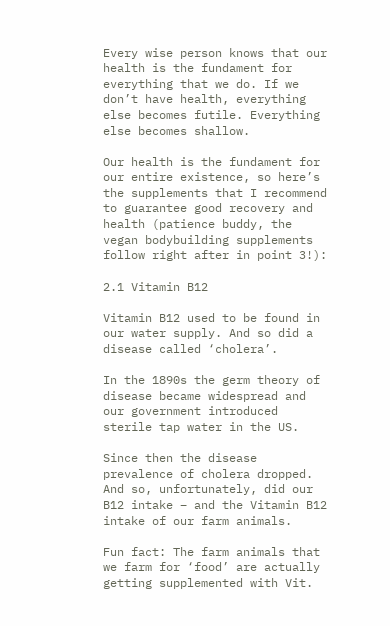Every wise person knows that our health is the fundament for everything that we do. If we don’t have health, everything else becomes futile. Everything else becomes shallow.

Our health is the fundament for our entire existence, so here’s the supplements that I recommend to guarantee good recovery and health (patience buddy, the vegan bodybuilding supplements follow right after in point 3!):

2.1 Vitamin B12

Vitamin B12 used to be found in our water supply. And so did a disease called ‘cholera’.

In the 1890s the germ theory of disease became widespread and our government introduced sterile tap water in the US.

Since then the disease prevalence of cholera dropped. And so, unfortunately, did our B12 intake – and the Vitamin B12 intake of our farm animals.

Fun fact: The farm animals that we farm for ‘food’ are actually getting supplemented with Vit.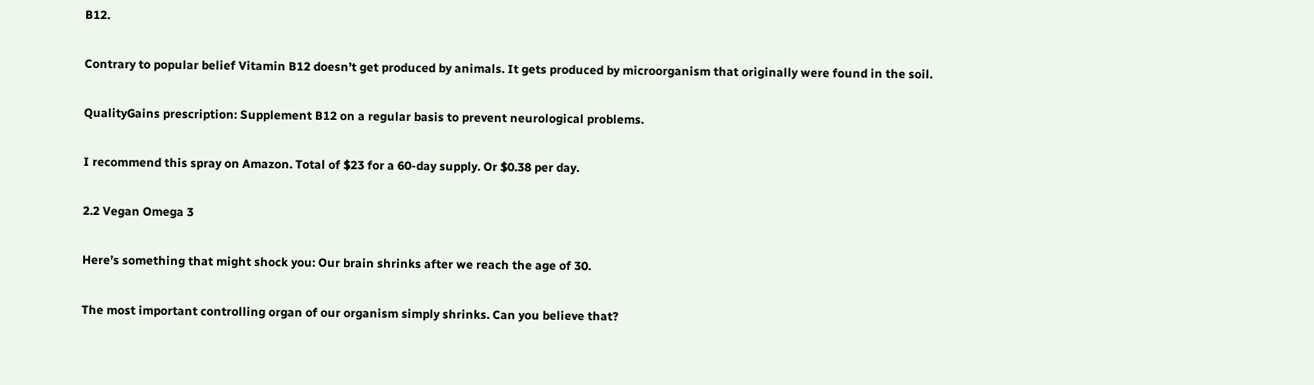B12.

Contrary to popular belief Vitamin B12 doesn’t get produced by animals. It gets produced by microorganism that originally were found in the soil.

QualityGains prescription: Supplement B12 on a regular basis to prevent neurological problems.

I recommend this spray on Amazon. Total of $23 for a 60-day supply. Or $0.38 per day.

2.2 Vegan Omega 3

Here’s something that might shock you: Our brain shrinks after we reach the age of 30.

The most important controlling organ of our organism simply shrinks. Can you believe that?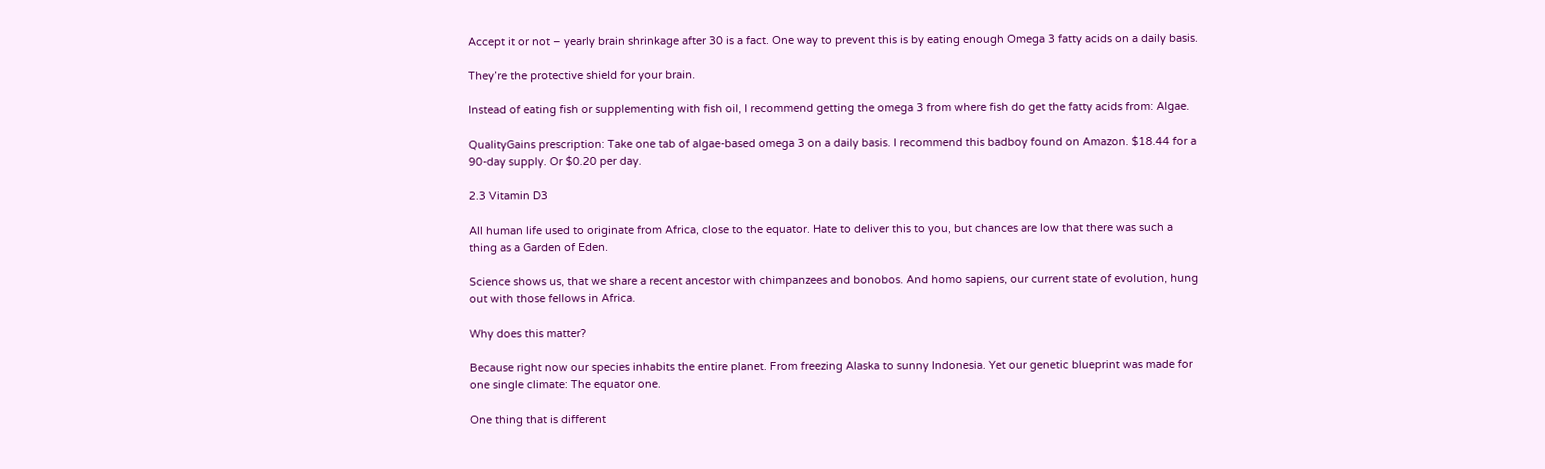Accept it or not – yearly brain shrinkage after 30 is a fact. One way to prevent this is by eating enough Omega 3 fatty acids on a daily basis.

They’re the protective shield for your brain.

Instead of eating fish or supplementing with fish oil, I recommend getting the omega 3 from where fish do get the fatty acids from: Algae.

QualityGains prescription: Take one tab of algae-based omega 3 on a daily basis. I recommend this badboy found on Amazon. $18.44 for a 90-day supply. Or $0.20 per day.

2.3 Vitamin D3

All human life used to originate from Africa, close to the equator. Hate to deliver this to you, but chances are low that there was such a thing as a Garden of Eden.

Science shows us, that we share a recent ancestor with chimpanzees and bonobos. And homo sapiens, our current state of evolution, hung out with those fellows in Africa.

Why does this matter?

Because right now our species inhabits the entire planet. From freezing Alaska to sunny Indonesia. Yet our genetic blueprint was made for one single climate: The equator one.

One thing that is different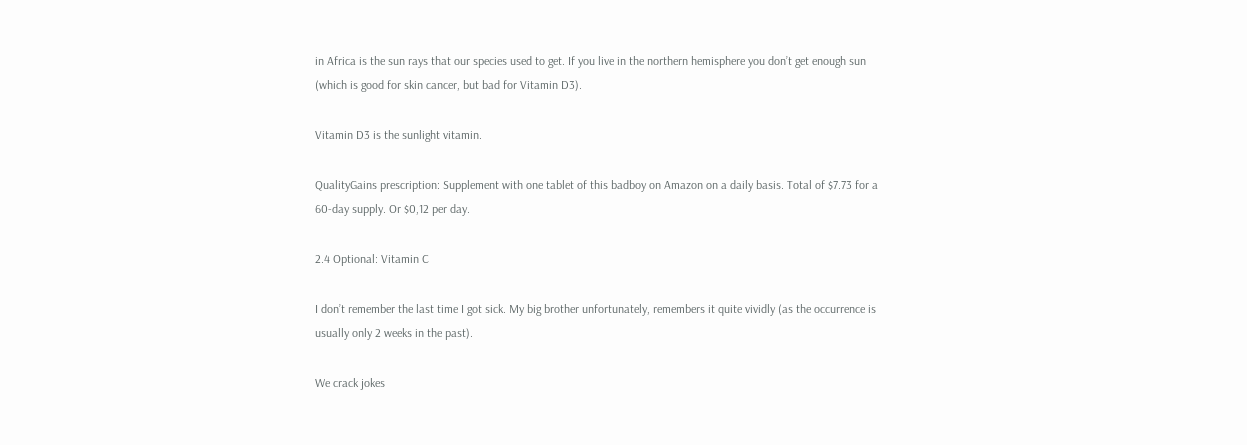in Africa is the sun rays that our species used to get. If you live in the northern hemisphere you don’t get enough sun (which is good for skin cancer, but bad for Vitamin D3).

Vitamin D3 is the sunlight vitamin.

QualityGains prescription: Supplement with one tablet of this badboy on Amazon on a daily basis. Total of $7.73 for a 60-day supply. Or $0,12 per day.

2.4 Optional: Vitamin C

I don’t remember the last time I got sick. My big brother unfortunately, remembers it quite vividly (as the occurrence is usually only 2 weeks in the past).

We crack jokes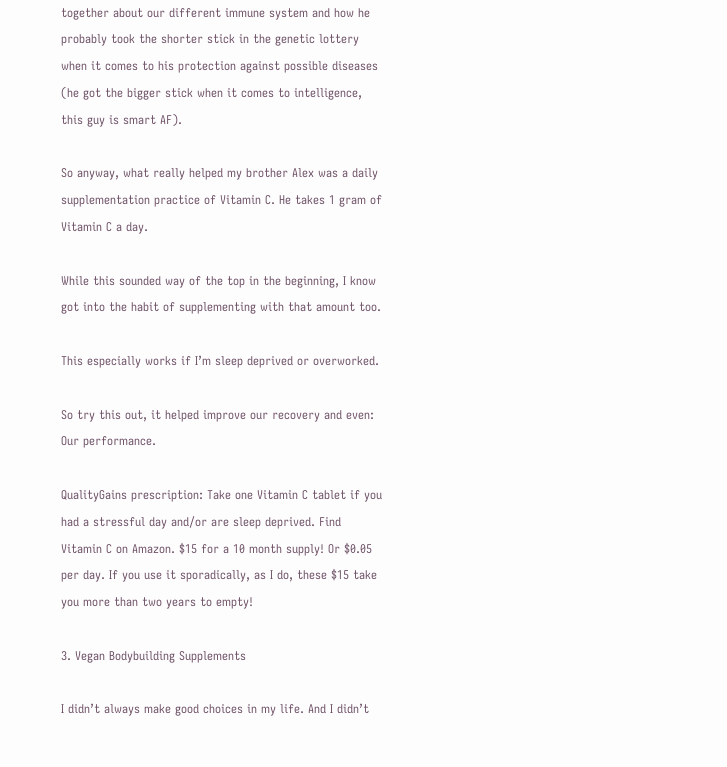together about our different immune system and how he probably took the shorter stick in the genetic lottery when it comes to his protection against possible diseases (he got the bigger stick when it comes to intelligence, this guy is smart AF).

So anyway, what really helped my brother Alex was a daily supplementation practice of Vitamin C. He takes 1 gram of Vitamin C a day.

While this sounded way of the top in the beginning, I know got into the habit of supplementing with that amount too.

This especially works if I’m sleep deprived or overworked.

So try this out, it helped improve our recovery and even: Our performance.

QualityGains prescription: Take one Vitamin C tablet if you had a stressful day and/or are sleep deprived. Find Vitamin C on Amazon. $15 for a 10 month supply! Or $0.05 per day. If you use it sporadically, as I do, these $15 take you more than two years to empty!

3. Vegan Bodybuilding Supplements

I didn’t always make good choices in my life. And I didn’t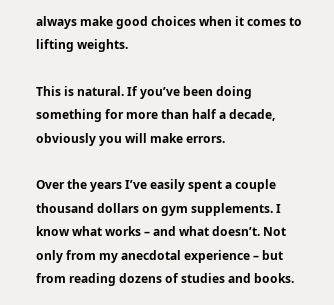always make good choices when it comes to lifting weights.

This is natural. If you’ve been doing something for more than half a decade, obviously you will make errors.

Over the years I’ve easily spent a couple thousand dollars on gym supplements. I know what works – and what doesn’t. Not only from my anecdotal experience – but from reading dozens of studies and books.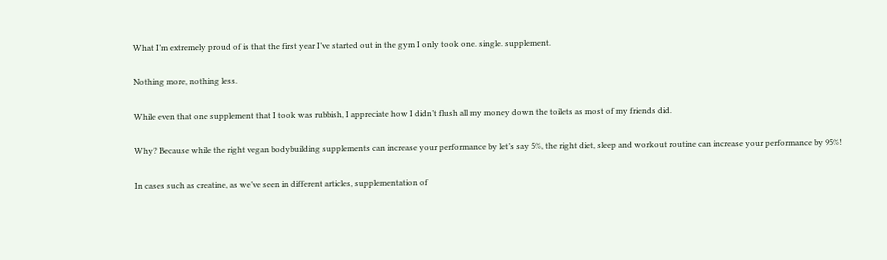What I’m extremely proud of is that the first year I’ve started out in the gym I only took one. single. supplement.

Nothing more, nothing less.

While even that one supplement that I took was rubbish, I appreciate how I didn’t flush all my money down the toilets as most of my friends did.

Why? Because while the right vegan bodybuilding supplements can increase your performance by let’s say 5%, the right diet, sleep and workout routine can increase your performance by 95%!

In cases such as creatine, as we’ve seen in different articles, supplementation of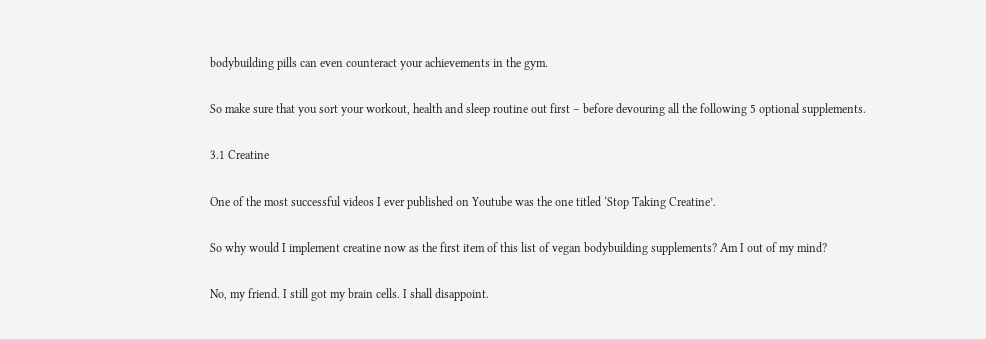bodybuilding pills can even counteract your achievements in the gym.

So make sure that you sort your workout, health and sleep routine out first – before devouring all the following 5 optional supplements.

3.1 Creatine

One of the most successful videos I ever published on Youtube was the one titled ‘Stop Taking Creatine’.

So why would I implement creatine now as the first item of this list of vegan bodybuilding supplements? Am I out of my mind?

No, my friend. I still got my brain cells. I shall disappoint.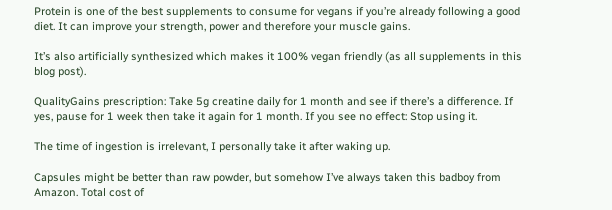Protein is one of the best supplements to consume for vegans if you’re already following a good diet. It can improve your strength, power and therefore your muscle gains.

It’s also artificially synthesized which makes it 100% vegan friendly (as all supplements in this blog post).

QualityGains prescription: Take 5g creatine daily for 1 month and see if there’s a difference. If yes, pause for 1 week then take it again for 1 month. If you see no effect: Stop using it.

The time of ingestion is irrelevant, I personally take it after waking up.

Capsules might be better than raw powder, but somehow I’ve always taken this badboy from Amazon. Total cost of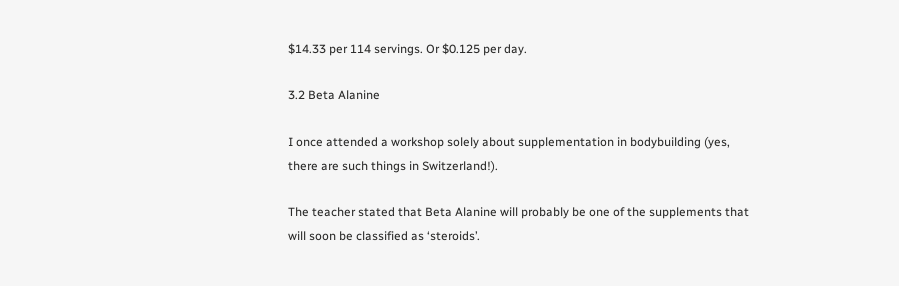$14.33 per 114 servings. Or $0.125 per day.

3.2 Beta Alanine

I once attended a workshop solely about supplementation in bodybuilding (yes, there are such things in Switzerland!).

The teacher stated that Beta Alanine will probably be one of the supplements that will soon be classified as ‘steroids’.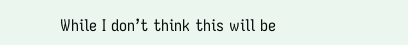While I don’t think this will be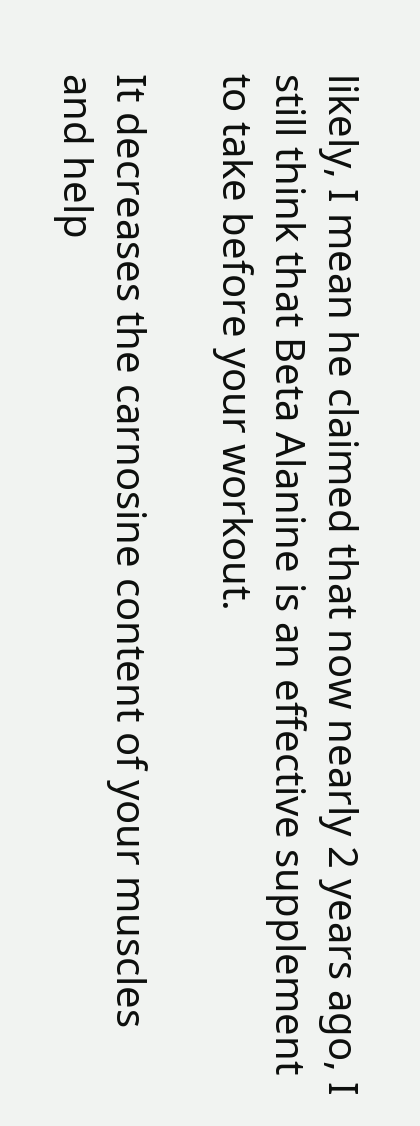likely, I mean he claimed that now nearly 2 years ago, I still think that Beta Alanine is an effective supplement to take before your workout.

It decreases the carnosine content of your muscles and help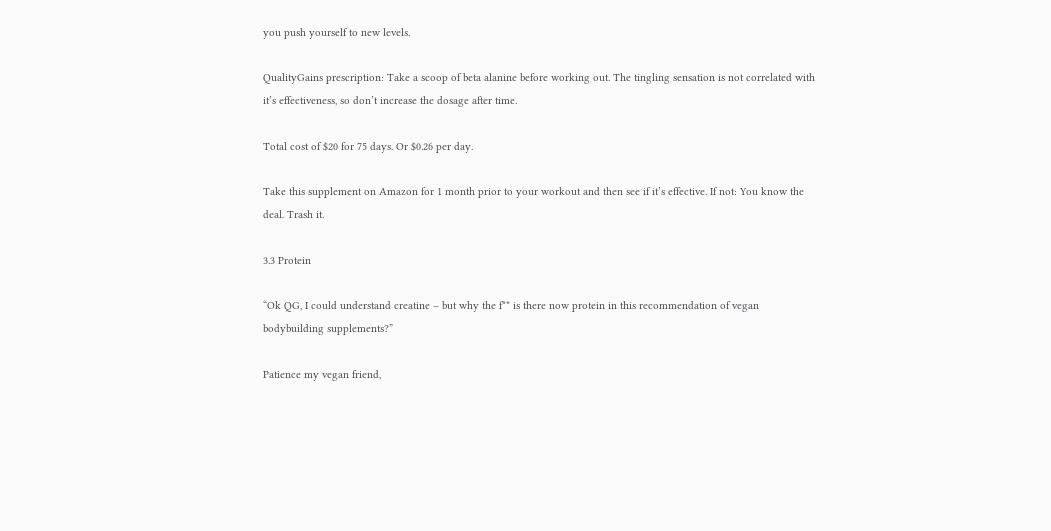you push yourself to new levels.

QualityGains prescription: Take a scoop of beta alanine before working out. The tingling sensation is not correlated with it’s effectiveness, so don’t increase the dosage after time.

Total cost of $20 for 75 days. Or $0.26 per day.

Take this supplement on Amazon for 1 month prior to your workout and then see if it’s effective. If not: You know the deal. Trash it.

3.3 Protein

“Ok QG, I could understand creatine – but why the f** is there now protein in this recommendation of vegan bodybuilding supplements?”

Patience my vegan friend,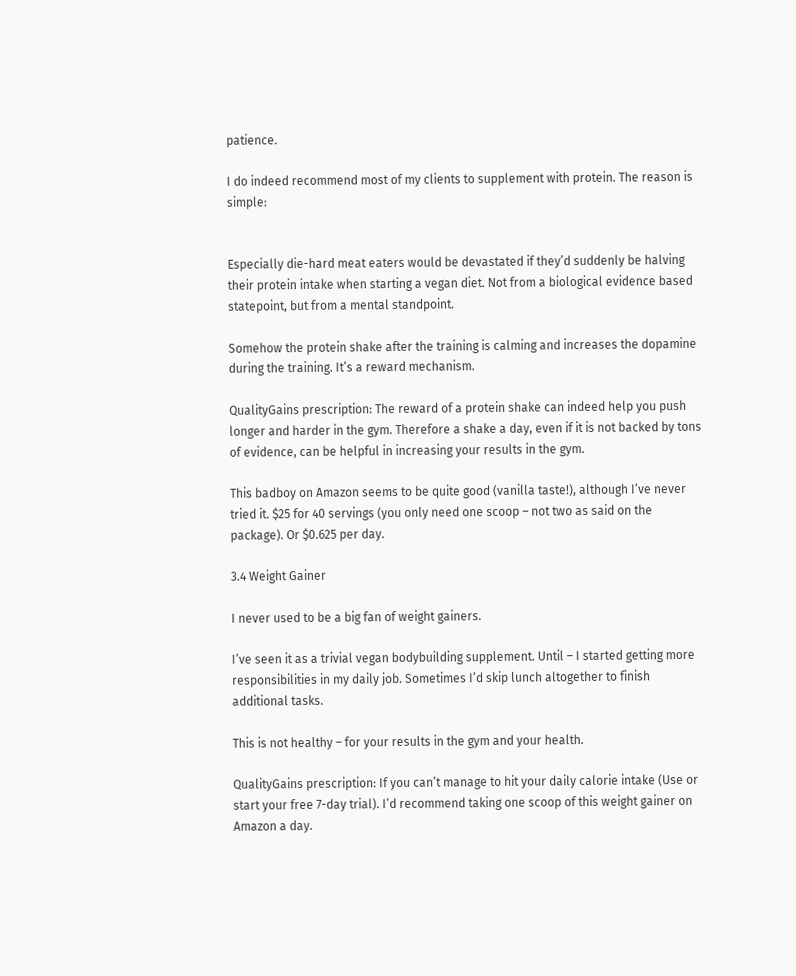patience.

I do indeed recommend most of my clients to supplement with protein. The reason is simple:


Especially die-hard meat eaters would be devastated if they’d suddenly be halving their protein intake when starting a vegan diet. Not from a biological evidence based statepoint, but from a mental standpoint.

Somehow the protein shake after the training is calming and increases the dopamine during the training. It’s a reward mechanism.

QualityGains prescription: The reward of a protein shake can indeed help you push longer and harder in the gym. Therefore a shake a day, even if it is not backed by tons of evidence, can be helpful in increasing your results in the gym.

This badboy on Amazon seems to be quite good (vanilla taste!), although I’ve never tried it. $25 for 40 servings (you only need one scoop – not two as said on the package). Or $0.625 per day.

3.4 Weight Gainer

I never used to be a big fan of weight gainers.

I’ve seen it as a trivial vegan bodybuilding supplement. Until – I started getting more responsibilities in my daily job. Sometimes I’d skip lunch altogether to finish additional tasks.

This is not healthy – for your results in the gym and your health.

QualityGains prescription: If you can’t manage to hit your daily calorie intake (Use or start your free 7-day trial). I’d recommend taking one scoop of this weight gainer on Amazon a day.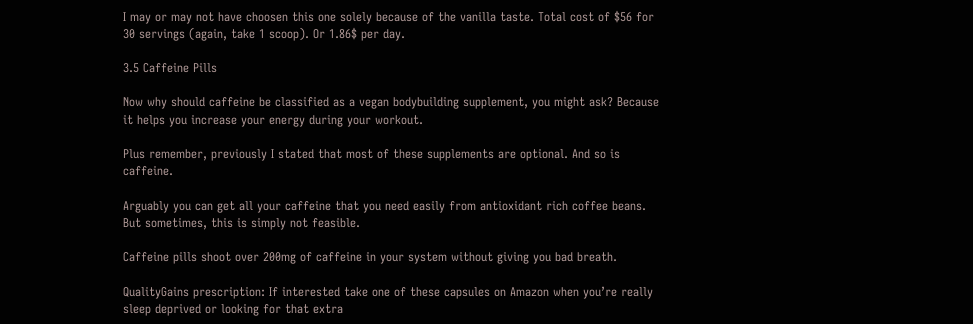I may or may not have choosen this one solely because of the vanilla taste. Total cost of $56 for 30 servings (again, take 1 scoop). Or 1.86$ per day.

3.5 Caffeine Pills

Now why should caffeine be classified as a vegan bodybuilding supplement, you might ask? Because it helps you increase your energy during your workout.

Plus remember, previously I stated that most of these supplements are optional. And so is caffeine.

Arguably you can get all your caffeine that you need easily from antioxidant rich coffee beans. But sometimes, this is simply not feasible.

Caffeine pills shoot over 200mg of caffeine in your system without giving you bad breath.

QualityGains prescription: If interested take one of these capsules on Amazon when you’re really sleep deprived or looking for that extra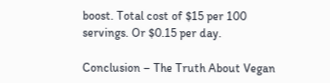boost. Total cost of $15 per 100 servings. Or $0.15 per day.

Conclusion – The Truth About Vegan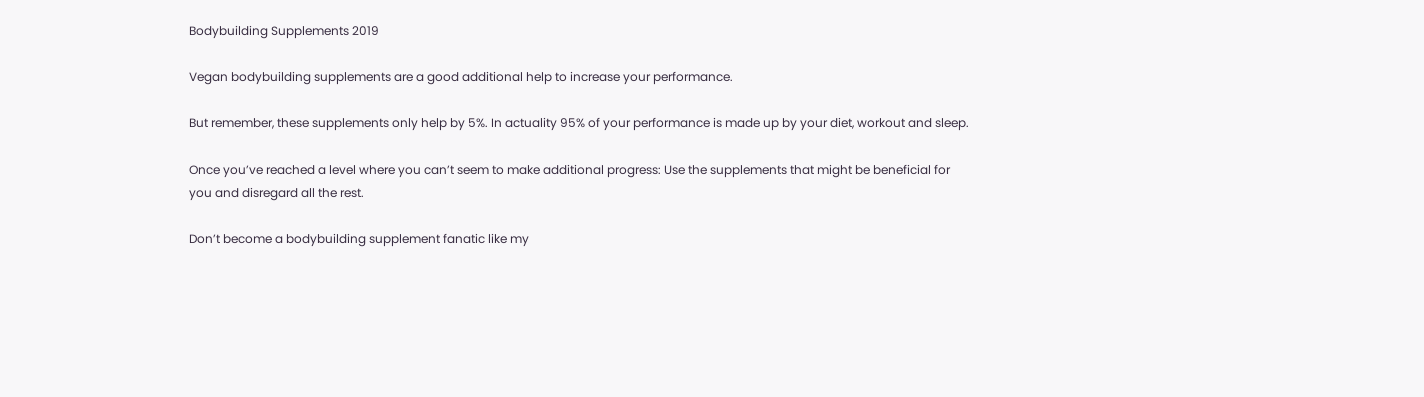Bodybuilding Supplements 2019

Vegan bodybuilding supplements are a good additional help to increase your performance.

But remember, these supplements only help by 5%. In actuality 95% of your performance is made up by your diet, workout and sleep.

Once you’ve reached a level where you can’t seem to make additional progress: Use the supplements that might be beneficial for you and disregard all the rest.

Don’t become a bodybuilding supplement fanatic like my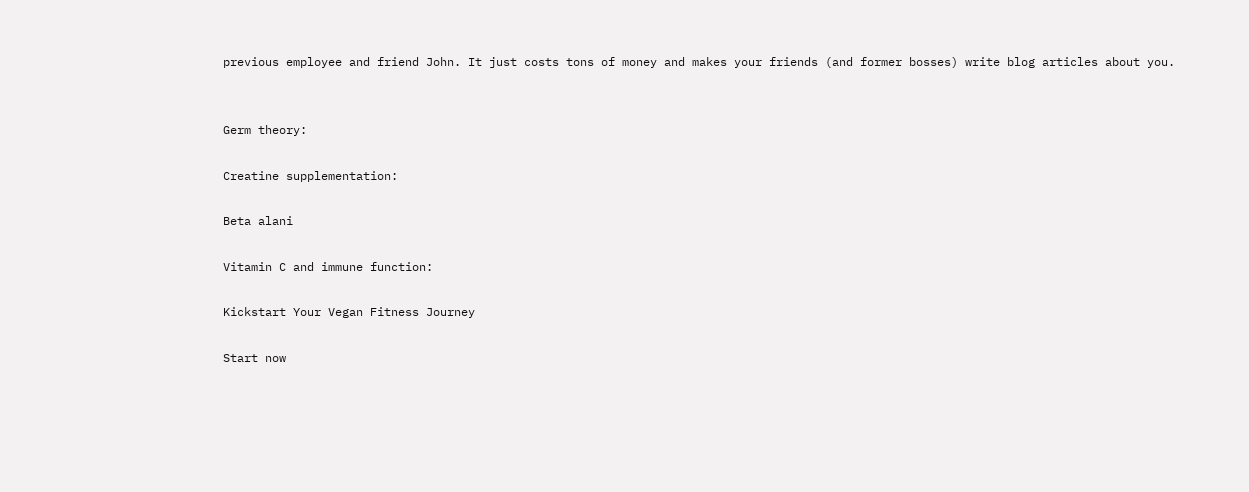previous employee and friend John. It just costs tons of money and makes your friends (and former bosses) write blog articles about you.


Germ theory:

Creatine supplementation:

Beta alani

Vitamin C and immune function:

Kickstart Your Vegan Fitness Journey

Start now